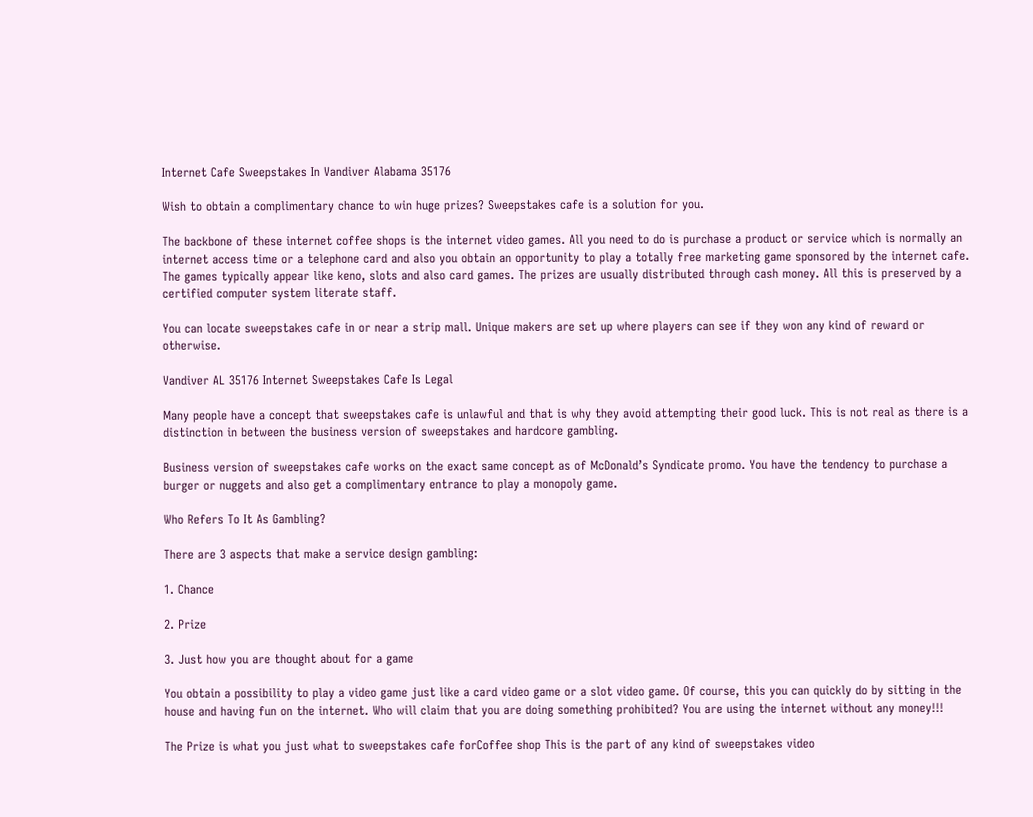Internet Cafe Sweepstakes In Vandiver Alabama 35176

Wish to obtain a complimentary chance to win huge prizes? Sweepstakes cafe is a solution for you.

The backbone of these internet coffee shops is the internet video games. All you need to do is purchase a product or service which is normally an internet access time or a telephone card and also you obtain an opportunity to play a totally free marketing game sponsored by the internet cafe. The games typically appear like keno, slots and also card games. The prizes are usually distributed through cash money. All this is preserved by a certified computer system literate staff.

You can locate sweepstakes cafe in or near a strip mall. Unique makers are set up where players can see if they won any kind of reward or otherwise.

Vandiver AL 35176 Internet Sweepstakes Cafe Is Legal

Many people have a concept that sweepstakes cafe is unlawful and that is why they avoid attempting their good luck. This is not real as there is a distinction in between the business version of sweepstakes and hardcore gambling.

Business version of sweepstakes cafe works on the exact same concept as of McDonald’s Syndicate promo. You have the tendency to purchase a burger or nuggets and also get a complimentary entrance to play a monopoly game.

Who Refers To It As Gambling?

There are 3 aspects that make a service design gambling:

1. Chance

2. Prize

3. Just how you are thought about for a game

You obtain a possibility to play a video game just like a card video game or a slot video game. Of course, this you can quickly do by sitting in the house and having fun on the internet. Who will claim that you are doing something prohibited? You are using the internet without any money!!!

The Prize is what you just what to sweepstakes cafe forCoffee shop This is the part of any kind of sweepstakes video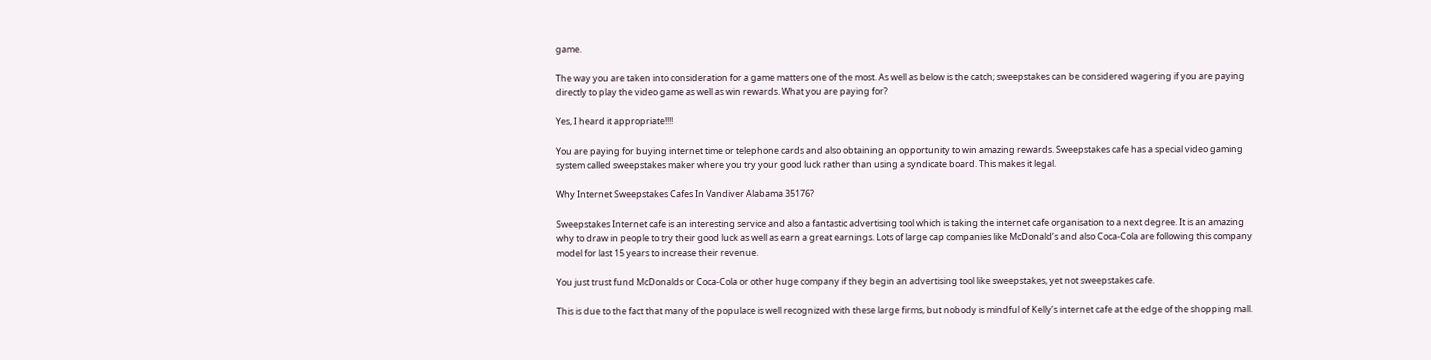game.

The way you are taken into consideration for a game matters one of the most. As well as below is the catch; sweepstakes can be considered wagering if you are paying directly to play the video game as well as win rewards. What you are paying for?

Yes, I heard it appropriate!!!!

You are paying for buying internet time or telephone cards and also obtaining an opportunity to win amazing rewards. Sweepstakes cafe has a special video gaming system called sweepstakes maker where you try your good luck rather than using a syndicate board. This makes it legal.

Why Internet Sweepstakes Cafes In Vandiver Alabama 35176?

Sweepstakes Internet cafe is an interesting service and also a fantastic advertising tool which is taking the internet cafe organisation to a next degree. It is an amazing why to draw in people to try their good luck as well as earn a great earnings. Lots of large cap companies like McDonald’s and also Coca-Cola are following this company model for last 15 years to increase their revenue.

You just trust fund McDonalds or Coca-Cola or other huge company if they begin an advertising tool like sweepstakes, yet not sweepstakes cafe.

This is due to the fact that many of the populace is well recognized with these large firms, but nobody is mindful of Kelly’s internet cafe at the edge of the shopping mall.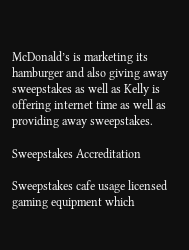McDonald’s is marketing its hamburger and also giving away sweepstakes as well as Kelly is offering internet time as well as providing away sweepstakes.

Sweepstakes Accreditation

Sweepstakes cafe usage licensed gaming equipment which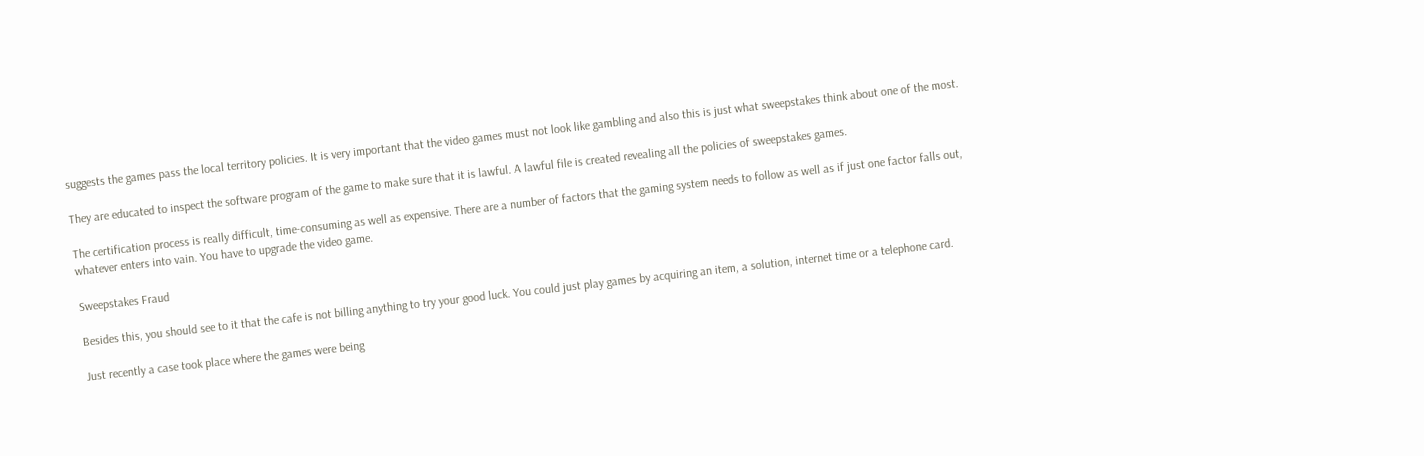suggests the games pass the local territory policies. It is very important that the video games must not look like gambling and also this is just what sweepstakes think about one of the most.

They are educated to inspect the software program of the game to make sure that it is lawful. A lawful file is created revealing all the policies of sweepstakes games.

The certification process is really difficult, time-consuming as well as expensive. There are a number of factors that the gaming system needs to follow as well as if just one factor falls out, whatever enters into vain. You have to upgrade the video game.

Sweepstakes Fraud

Besides this, you should see to it that the cafe is not billing anything to try your good luck. You could just play games by acquiring an item, a solution, internet time or a telephone card.

Just recently a case took place where the games were being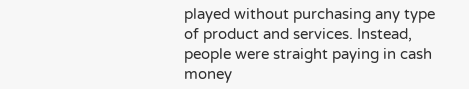played without purchasing any type of product and services. Instead, people were straight paying in cash money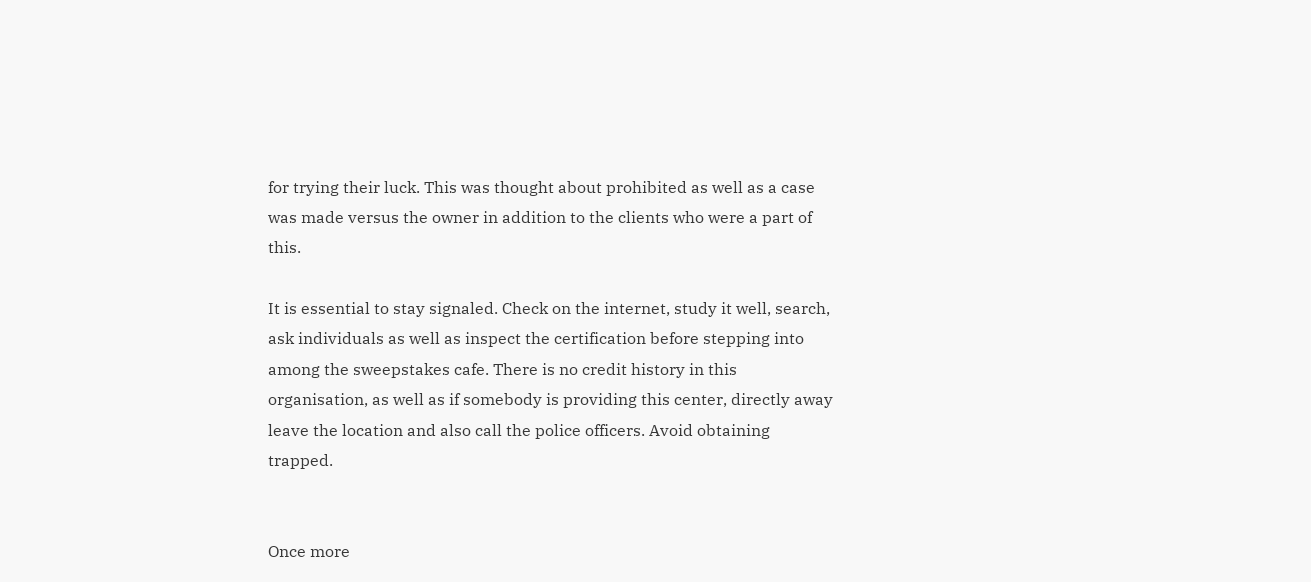for trying their luck. This was thought about prohibited as well as a case was made versus the owner in addition to the clients who were a part of this.

It is essential to stay signaled. Check on the internet, study it well, search, ask individuals as well as inspect the certification before stepping into among the sweepstakes cafe. There is no credit history in this organisation, as well as if somebody is providing this center, directly away leave the location and also call the police officers. Avoid obtaining trapped.


Once more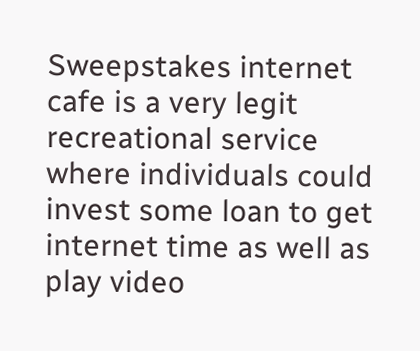Sweepstakes internet cafe is a very legit recreational service where individuals could invest some loan to get internet time as well as play video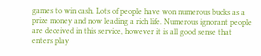games to win cash. Lots of people have won numerous bucks as a prize money and now leading a rich life. Numerous ignorant people are deceived in this service, however it is all good sense that enters play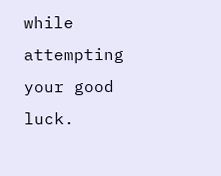while attempting your good luck.